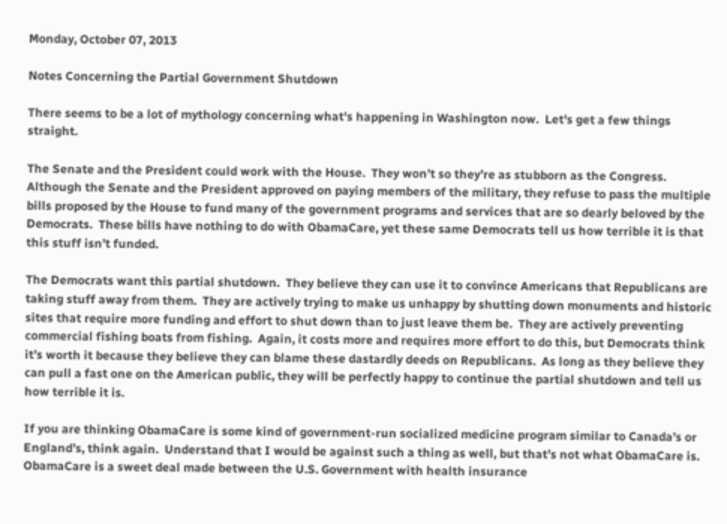Monday, October 07, 2013

Notes Concerning the Partial Government Shutdown

There seems to be a lot of mythology concerning what's happening in Washington now.  Let's get a few things straight.

The Senate and the President could work with the House.  They won’t so they’re as stubborn as the Congress.  Although the Senate and the President approved on paying members of the military, they refuse to pass the multiple bills proposed by the House to fund many of the government programs and services that are so dearly beloved by the Democrats.  These bills have nothing to do with ObamaCare, yet these same Democrats tell us how terrible it is that this stuff isn’t funded.

The Democrats want this partial shutdown.  They believe they can use it to convince Americans that Republicans are taking stuff away from them.  They are actively trying to make us unhappy by shutting down monuments and historic sites that require more funding and effort to shut down than to just leave them be.  They are actively preventing commercial fishing boats from fishing.  Again, it costs more and requires more effort to do this, but Democrats think it’s worth it because they believe they can blame these dastardly deeds on Republicans.  As long as they believe they can pull a fast one on the American public, they will be perfectly happy to continue the partial shutdown and tell us how terrible it is.

If you are thinking ObamaCare is some kind of government-run socialized medicine program similar to Canada’s or England’s, think again.  Understand that I would be against such a thing as well, but that’s not what ObamaCare is.  ObamaCare is a sweet deal made between the U.S. Government with health insurance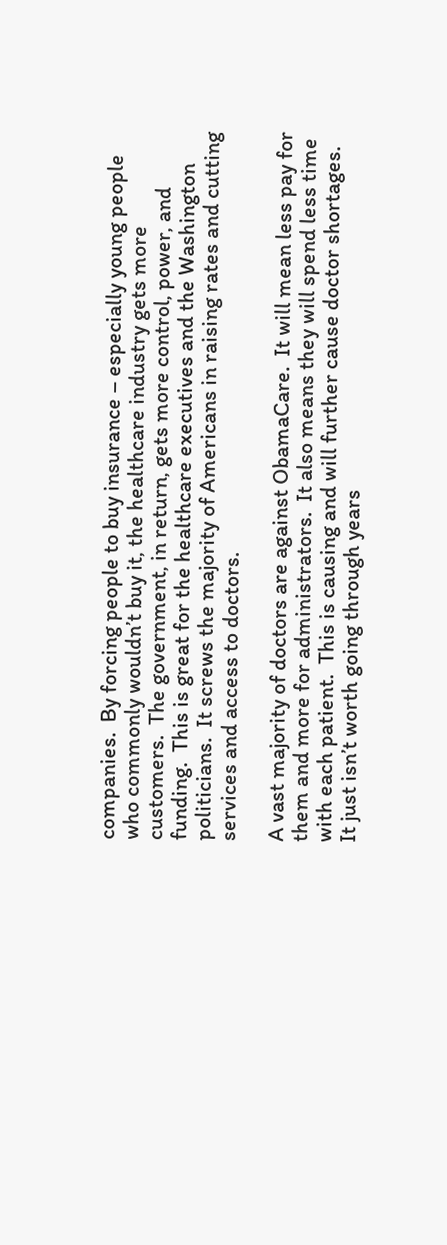companies.  By forcing people to buy insurance – especially young people who commonly wouldn’t buy it, the healthcare industry gets more customers.  The government, in return, gets more control, power, and funding.  This is great for the healthcare executives and the Washington politicians.  It screws the majority of Americans in raising rates and cutting services and access to doctors.

A vast majority of doctors are against ObamaCare.  It will mean less pay for them and more for administrators.  It also means they will spend less time with each patient.  This is causing and will further cause doctor shortages.  It just isn’t worth going through years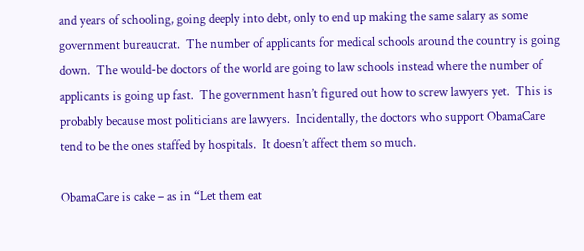and years of schooling, going deeply into debt, only to end up making the same salary as some government bureaucrat.  The number of applicants for medical schools around the country is going down.  The would-be doctors of the world are going to law schools instead where the number of applicants is going up fast.  The government hasn’t figured out how to screw lawyers yet.  This is probably because most politicians are lawyers.  Incidentally, the doctors who support ObamaCare tend to be the ones staffed by hospitals.  It doesn’t affect them so much.

ObamaCare is cake – as in “Let them eat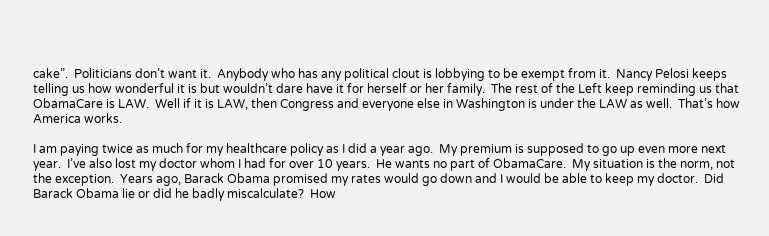cake”.  Politicians don’t want it.  Anybody who has any political clout is lobbying to be exempt from it.  Nancy Pelosi keeps telling us how wonderful it is but wouldn’t dare have it for herself or her family.  The rest of the Left keep reminding us that ObamaCare is LAW.  Well if it is LAW, then Congress and everyone else in Washington is under the LAW as well.  That’s how America works.

I am paying twice as much for my healthcare policy as I did a year ago.  My premium is supposed to go up even more next year.  I’ve also lost my doctor whom I had for over 10 years.  He wants no part of ObamaCare.  My situation is the norm, not the exception.  Years ago, Barack Obama promised my rates would go down and I would be able to keep my doctor.  Did Barack Obama lie or did he badly miscalculate?  How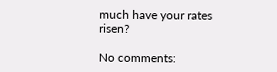much have your rates risen?

No comments: